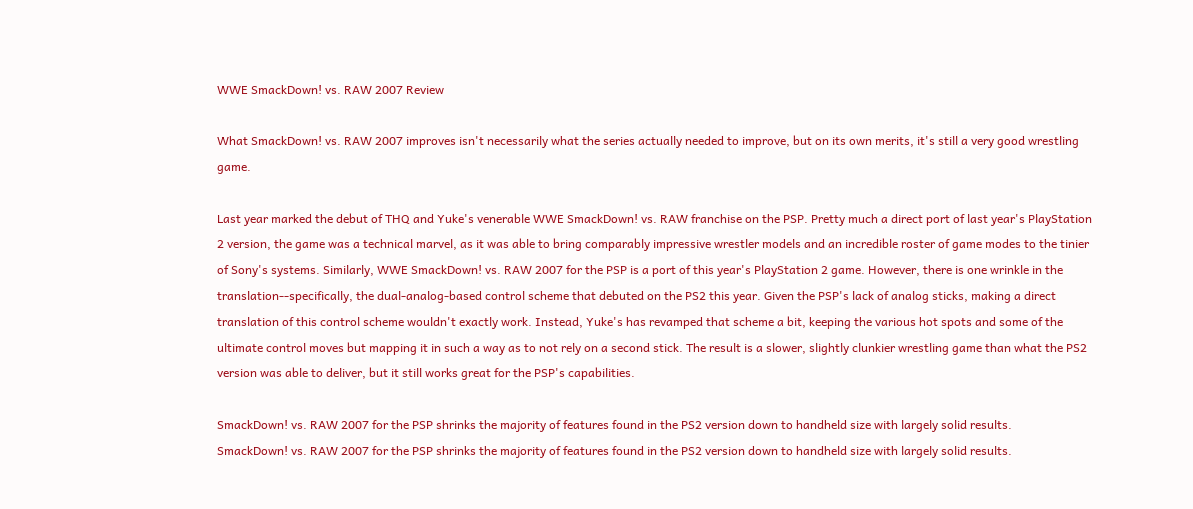WWE SmackDown! vs. RAW 2007 Review

What SmackDown! vs. RAW 2007 improves isn't necessarily what the series actually needed to improve, but on its own merits, it's still a very good wrestling game.

Last year marked the debut of THQ and Yuke's venerable WWE SmackDown! vs. RAW franchise on the PSP. Pretty much a direct port of last year's PlayStation 2 version, the game was a technical marvel, as it was able to bring comparably impressive wrestler models and an incredible roster of game modes to the tinier of Sony's systems. Similarly, WWE SmackDown! vs. RAW 2007 for the PSP is a port of this year's PlayStation 2 game. However, there is one wrinkle in the translation--specifically, the dual-analog-based control scheme that debuted on the PS2 this year. Given the PSP's lack of analog sticks, making a direct translation of this control scheme wouldn't exactly work. Instead, Yuke's has revamped that scheme a bit, keeping the various hot spots and some of the ultimate control moves but mapping it in such a way as to not rely on a second stick. The result is a slower, slightly clunkier wrestling game than what the PS2 version was able to deliver, but it still works great for the PSP's capabilities.

SmackDown! vs. RAW 2007 for the PSP shrinks the majority of features found in the PS2 version down to handheld size with largely solid results.
SmackDown! vs. RAW 2007 for the PSP shrinks the majority of features found in the PS2 version down to handheld size with largely solid results.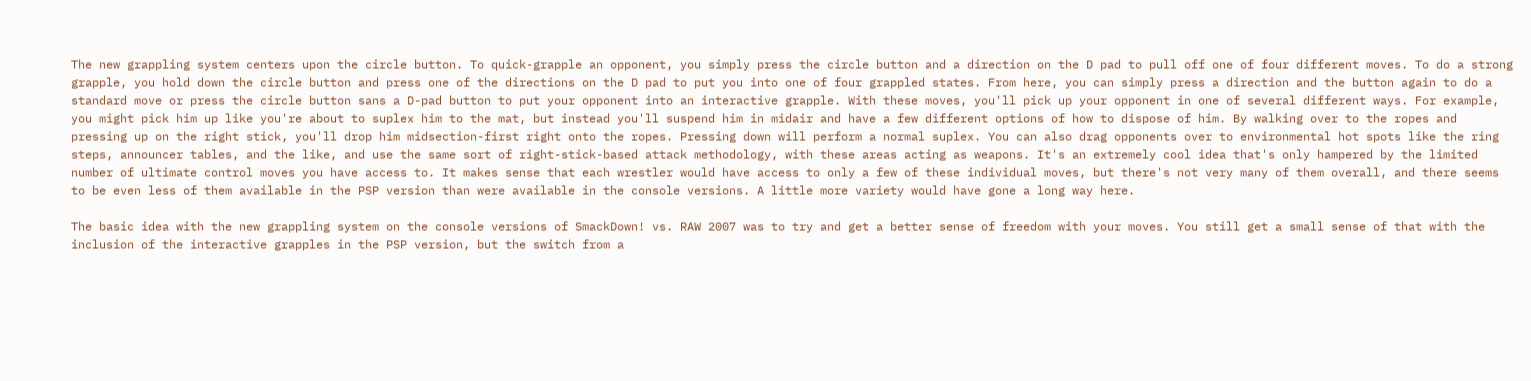The new grappling system centers upon the circle button. To quick-grapple an opponent, you simply press the circle button and a direction on the D pad to pull off one of four different moves. To do a strong grapple, you hold down the circle button and press one of the directions on the D pad to put you into one of four grappled states. From here, you can simply press a direction and the button again to do a standard move or press the circle button sans a D-pad button to put your opponent into an interactive grapple. With these moves, you'll pick up your opponent in one of several different ways. For example, you might pick him up like you're about to suplex him to the mat, but instead you'll suspend him in midair and have a few different options of how to dispose of him. By walking over to the ropes and pressing up on the right stick, you'll drop him midsection-first right onto the ropes. Pressing down will perform a normal suplex. You can also drag opponents over to environmental hot spots like the ring steps, announcer tables, and the like, and use the same sort of right-stick-based attack methodology, with these areas acting as weapons. It's an extremely cool idea that's only hampered by the limited number of ultimate control moves you have access to. It makes sense that each wrestler would have access to only a few of these individual moves, but there's not very many of them overall, and there seems to be even less of them available in the PSP version than were available in the console versions. A little more variety would have gone a long way here.

The basic idea with the new grappling system on the console versions of SmackDown! vs. RAW 2007 was to try and get a better sense of freedom with your moves. You still get a small sense of that with the inclusion of the interactive grapples in the PSP version, but the switch from a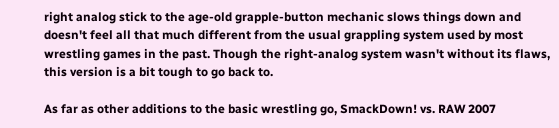right analog stick to the age-old grapple-button mechanic slows things down and doesn't feel all that much different from the usual grappling system used by most wrestling games in the past. Though the right-analog system wasn't without its flaws, this version is a bit tough to go back to.

As far as other additions to the basic wrestling go, SmackDown! vs. RAW 2007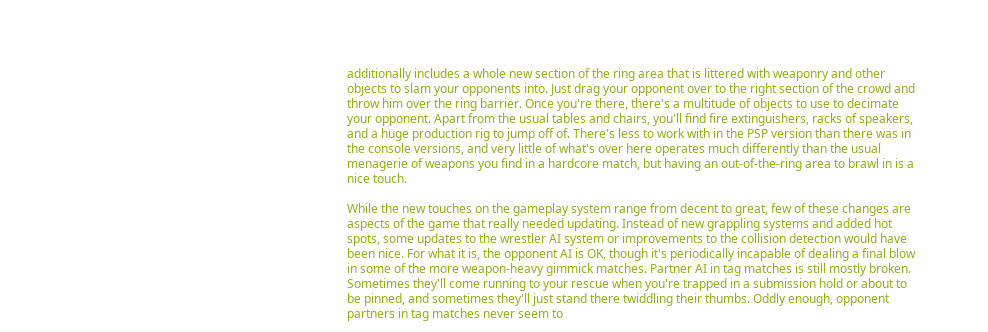additionally includes a whole new section of the ring area that is littered with weaponry and other objects to slam your opponents into. Just drag your opponent over to the right section of the crowd and throw him over the ring barrier. Once you're there, there's a multitude of objects to use to decimate your opponent. Apart from the usual tables and chairs, you'll find fire extinguishers, racks of speakers, and a huge production rig to jump off of. There's less to work with in the PSP version than there was in the console versions, and very little of what's over here operates much differently than the usual menagerie of weapons you find in a hardcore match, but having an out-of-the-ring area to brawl in is a nice touch.

While the new touches on the gameplay system range from decent to great, few of these changes are aspects of the game that really needed updating. Instead of new grappling systems and added hot spots, some updates to the wrestler AI system or improvements to the collision detection would have been nice. For what it is, the opponent AI is OK, though it's periodically incapable of dealing a final blow in some of the more weapon-heavy gimmick matches. Partner AI in tag matches is still mostly broken. Sometimes they'll come running to your rescue when you're trapped in a submission hold or about to be pinned, and sometimes they'll just stand there twiddling their thumbs. Oddly enough, opponent partners in tag matches never seem to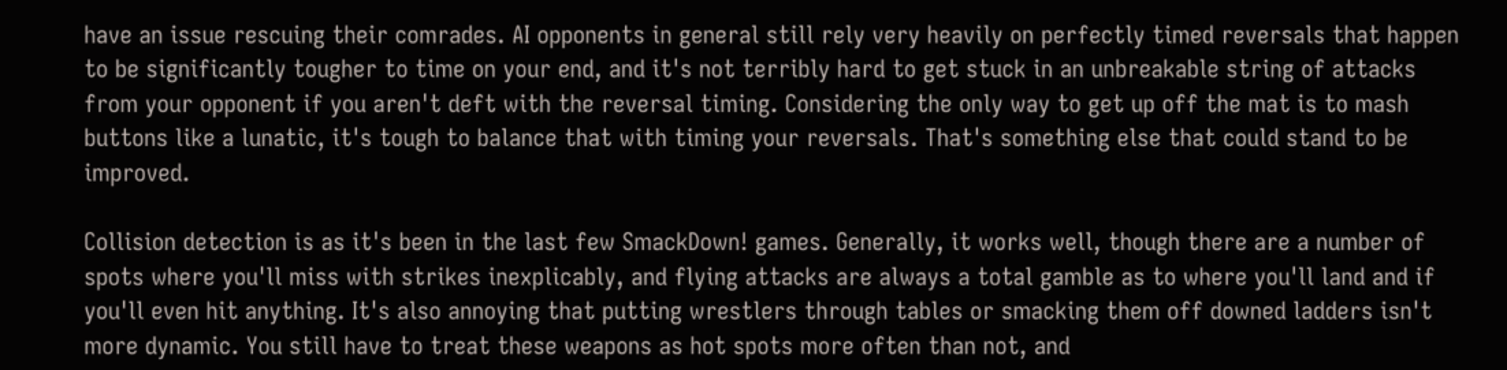have an issue rescuing their comrades. AI opponents in general still rely very heavily on perfectly timed reversals that happen to be significantly tougher to time on your end, and it's not terribly hard to get stuck in an unbreakable string of attacks from your opponent if you aren't deft with the reversal timing. Considering the only way to get up off the mat is to mash buttons like a lunatic, it's tough to balance that with timing your reversals. That's something else that could stand to be improved.

Collision detection is as it's been in the last few SmackDown! games. Generally, it works well, though there are a number of spots where you'll miss with strikes inexplicably, and flying attacks are always a total gamble as to where you'll land and if you'll even hit anything. It's also annoying that putting wrestlers through tables or smacking them off downed ladders isn't more dynamic. You still have to treat these weapons as hot spots more often than not, and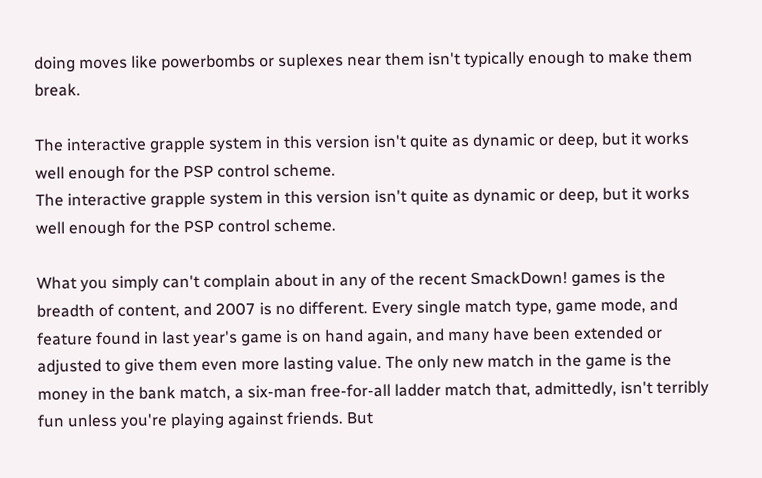doing moves like powerbombs or suplexes near them isn't typically enough to make them break.

The interactive grapple system in this version isn't quite as dynamic or deep, but it works well enough for the PSP control scheme.
The interactive grapple system in this version isn't quite as dynamic or deep, but it works well enough for the PSP control scheme.

What you simply can't complain about in any of the recent SmackDown! games is the breadth of content, and 2007 is no different. Every single match type, game mode, and feature found in last year's game is on hand again, and many have been extended or adjusted to give them even more lasting value. The only new match in the game is the money in the bank match, a six-man free-for-all ladder match that, admittedly, isn't terribly fun unless you're playing against friends. But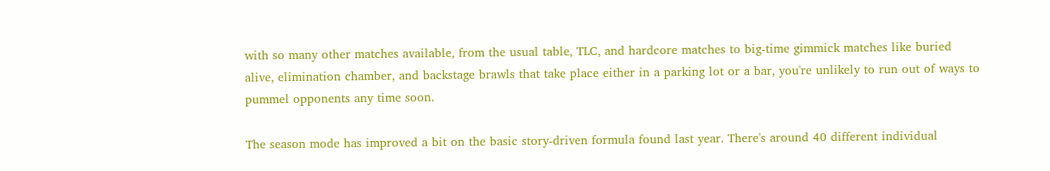with so many other matches available, from the usual table, TLC, and hardcore matches to big-time gimmick matches like buried alive, elimination chamber, and backstage brawls that take place either in a parking lot or a bar, you're unlikely to run out of ways to pummel opponents any time soon.

The season mode has improved a bit on the basic story-driven formula found last year. There's around 40 different individual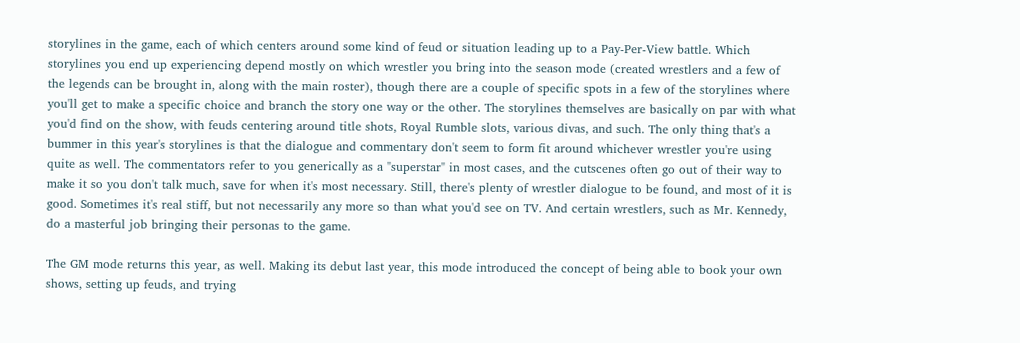storylines in the game, each of which centers around some kind of feud or situation leading up to a Pay-Per-View battle. Which storylines you end up experiencing depend mostly on which wrestler you bring into the season mode (created wrestlers and a few of the legends can be brought in, along with the main roster), though there are a couple of specific spots in a few of the storylines where you'll get to make a specific choice and branch the story one way or the other. The storylines themselves are basically on par with what you'd find on the show, with feuds centering around title shots, Royal Rumble slots, various divas, and such. The only thing that's a bummer in this year's storylines is that the dialogue and commentary don't seem to form fit around whichever wrestler you're using quite as well. The commentators refer to you generically as a "superstar" in most cases, and the cutscenes often go out of their way to make it so you don't talk much, save for when it's most necessary. Still, there's plenty of wrestler dialogue to be found, and most of it is good. Sometimes it's real stiff, but not necessarily any more so than what you'd see on TV. And certain wrestlers, such as Mr. Kennedy, do a masterful job bringing their personas to the game.

The GM mode returns this year, as well. Making its debut last year, this mode introduced the concept of being able to book your own shows, setting up feuds, and trying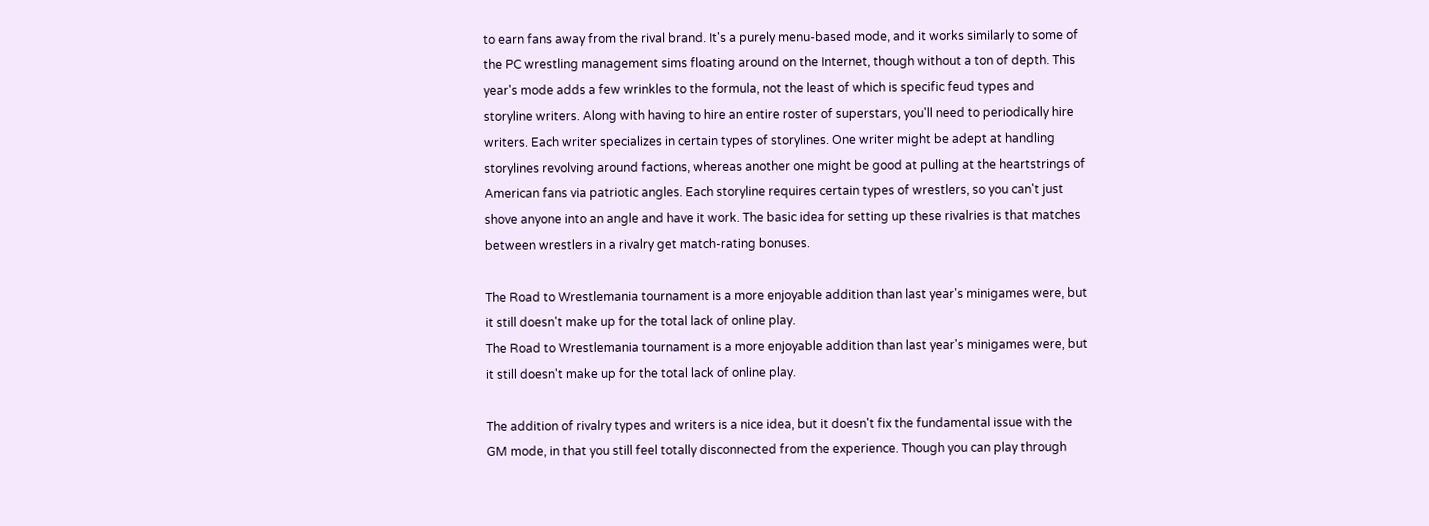to earn fans away from the rival brand. It's a purely menu-based mode, and it works similarly to some of the PC wrestling management sims floating around on the Internet, though without a ton of depth. This year's mode adds a few wrinkles to the formula, not the least of which is specific feud types and storyline writers. Along with having to hire an entire roster of superstars, you'll need to periodically hire writers. Each writer specializes in certain types of storylines. One writer might be adept at handling storylines revolving around factions, whereas another one might be good at pulling at the heartstrings of American fans via patriotic angles. Each storyline requires certain types of wrestlers, so you can't just shove anyone into an angle and have it work. The basic idea for setting up these rivalries is that matches between wrestlers in a rivalry get match-rating bonuses.

The Road to Wrestlemania tournament is a more enjoyable addition than last year's minigames were, but it still doesn't make up for the total lack of online play.
The Road to Wrestlemania tournament is a more enjoyable addition than last year's minigames were, but it still doesn't make up for the total lack of online play.

The addition of rivalry types and writers is a nice idea, but it doesn't fix the fundamental issue with the GM mode, in that you still feel totally disconnected from the experience. Though you can play through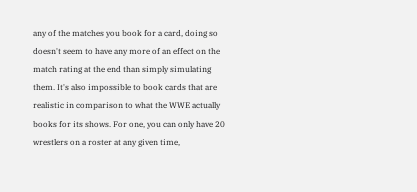any of the matches you book for a card, doing so doesn't seem to have any more of an effect on the match rating at the end than simply simulating them. It's also impossible to book cards that are realistic in comparison to what the WWE actually books for its shows. For one, you can only have 20 wrestlers on a roster at any given time,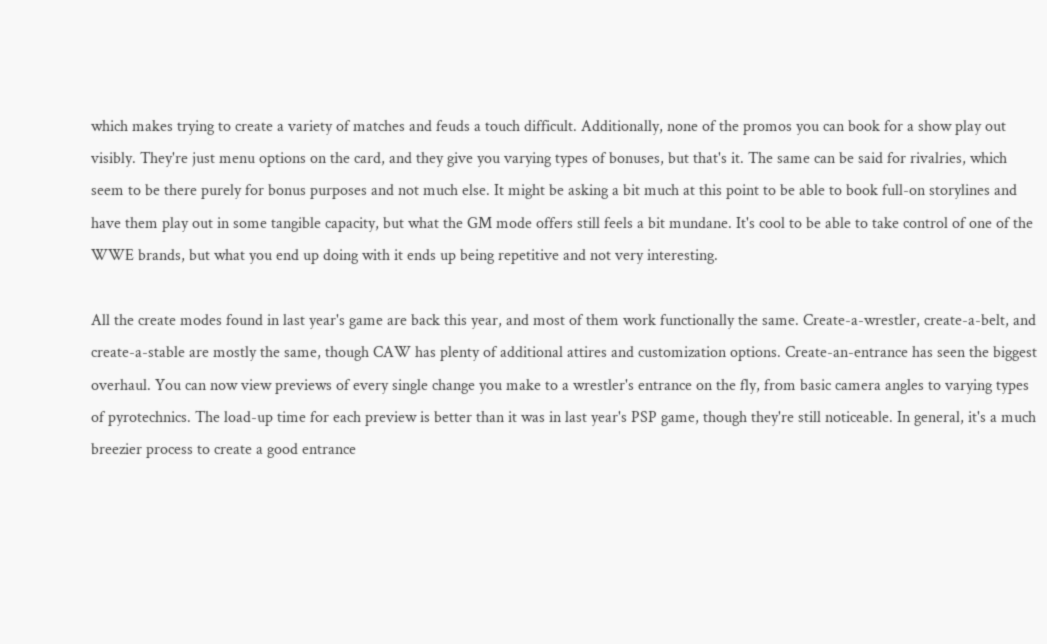which makes trying to create a variety of matches and feuds a touch difficult. Additionally, none of the promos you can book for a show play out visibly. They're just menu options on the card, and they give you varying types of bonuses, but that's it. The same can be said for rivalries, which seem to be there purely for bonus purposes and not much else. It might be asking a bit much at this point to be able to book full-on storylines and have them play out in some tangible capacity, but what the GM mode offers still feels a bit mundane. It's cool to be able to take control of one of the WWE brands, but what you end up doing with it ends up being repetitive and not very interesting.

All the create modes found in last year's game are back this year, and most of them work functionally the same. Create-a-wrestler, create-a-belt, and create-a-stable are mostly the same, though CAW has plenty of additional attires and customization options. Create-an-entrance has seen the biggest overhaul. You can now view previews of every single change you make to a wrestler's entrance on the fly, from basic camera angles to varying types of pyrotechnics. The load-up time for each preview is better than it was in last year's PSP game, though they're still noticeable. In general, it's a much breezier process to create a good entrance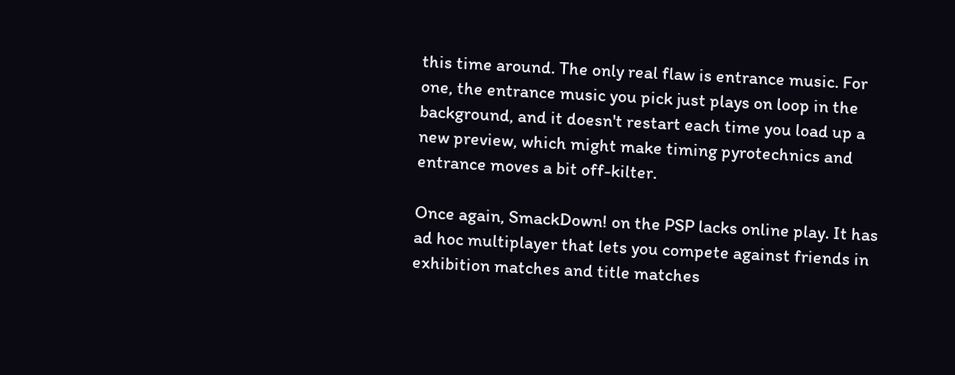this time around. The only real flaw is entrance music. For one, the entrance music you pick just plays on loop in the background, and it doesn't restart each time you load up a new preview, which might make timing pyrotechnics and entrance moves a bit off-kilter.

Once again, SmackDown! on the PSP lacks online play. It has ad hoc multiplayer that lets you compete against friends in exhibition matches and title matches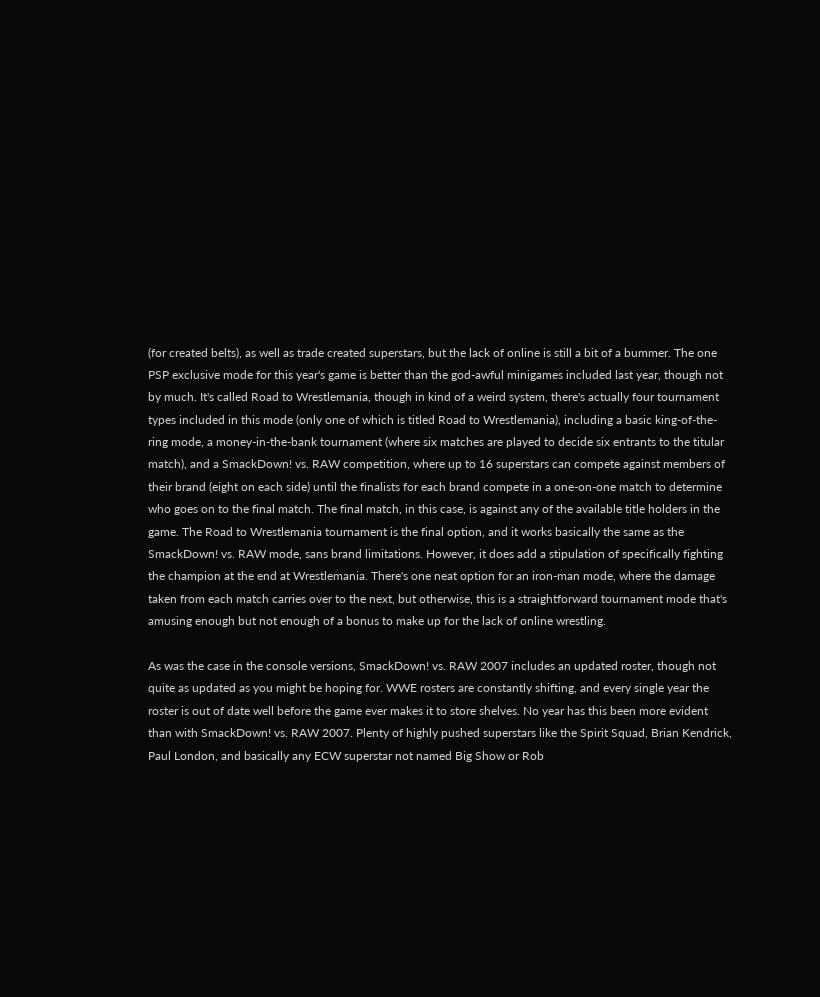(for created belts), as well as trade created superstars, but the lack of online is still a bit of a bummer. The one PSP exclusive mode for this year's game is better than the god-awful minigames included last year, though not by much. It's called Road to Wrestlemania, though in kind of a weird system, there's actually four tournament types included in this mode (only one of which is titled Road to Wrestlemania), including a basic king-of-the-ring mode, a money-in-the-bank tournament (where six matches are played to decide six entrants to the titular match), and a SmackDown! vs. RAW competition, where up to 16 superstars can compete against members of their brand (eight on each side) until the finalists for each brand compete in a one-on-one match to determine who goes on to the final match. The final match, in this case, is against any of the available title holders in the game. The Road to Wrestlemania tournament is the final option, and it works basically the same as the SmackDown! vs. RAW mode, sans brand limitations. However, it does add a stipulation of specifically fighting the champion at the end at Wrestlemania. There's one neat option for an iron-man mode, where the damage taken from each match carries over to the next, but otherwise, this is a straightforward tournament mode that's amusing enough but not enough of a bonus to make up for the lack of online wrestling.

As was the case in the console versions, SmackDown! vs. RAW 2007 includes an updated roster, though not quite as updated as you might be hoping for. WWE rosters are constantly shifting, and every single year the roster is out of date well before the game ever makes it to store shelves. No year has this been more evident than with SmackDown! vs. RAW 2007. Plenty of highly pushed superstars like the Spirit Squad, Brian Kendrick, Paul London, and basically any ECW superstar not named Big Show or Rob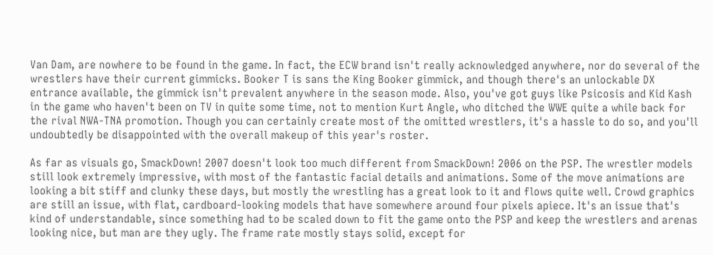Van Dam, are nowhere to be found in the game. In fact, the ECW brand isn't really acknowledged anywhere, nor do several of the wrestlers have their current gimmicks. Booker T is sans the King Booker gimmick, and though there's an unlockable DX entrance available, the gimmick isn't prevalent anywhere in the season mode. Also, you've got guys like Psicosis and Kid Kash in the game who haven't been on TV in quite some time, not to mention Kurt Angle, who ditched the WWE quite a while back for the rival NWA-TNA promotion. Though you can certainly create most of the omitted wrestlers, it's a hassle to do so, and you'll undoubtedly be disappointed with the overall makeup of this year's roster.

As far as visuals go, SmackDown! 2007 doesn't look too much different from SmackDown! 2006 on the PSP. The wrestler models still look extremely impressive, with most of the fantastic facial details and animations. Some of the move animations are looking a bit stiff and clunky these days, but mostly the wrestling has a great look to it and flows quite well. Crowd graphics are still an issue, with flat, cardboard-looking models that have somewhere around four pixels apiece. It's an issue that's kind of understandable, since something had to be scaled down to fit the game onto the PSP and keep the wrestlers and arenas looking nice, but man are they ugly. The frame rate mostly stays solid, except for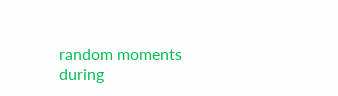random moments during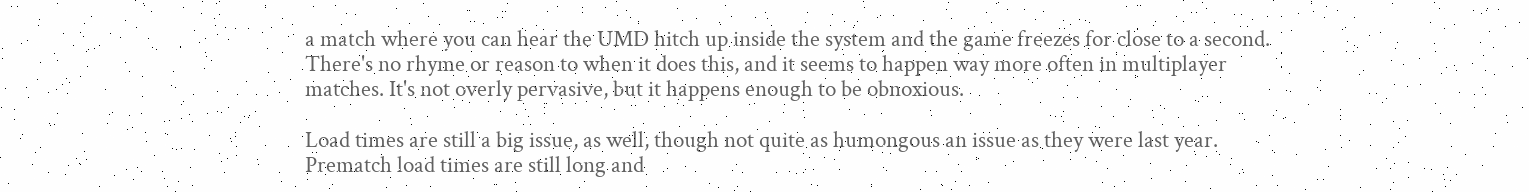a match where you can hear the UMD hitch up inside the system and the game freezes for close to a second. There's no rhyme or reason to when it does this, and it seems to happen way more often in multiplayer matches. It's not overly pervasive, but it happens enough to be obnoxious.

Load times are still a big issue, as well, though not quite as humongous an issue as they were last year. Prematch load times are still long and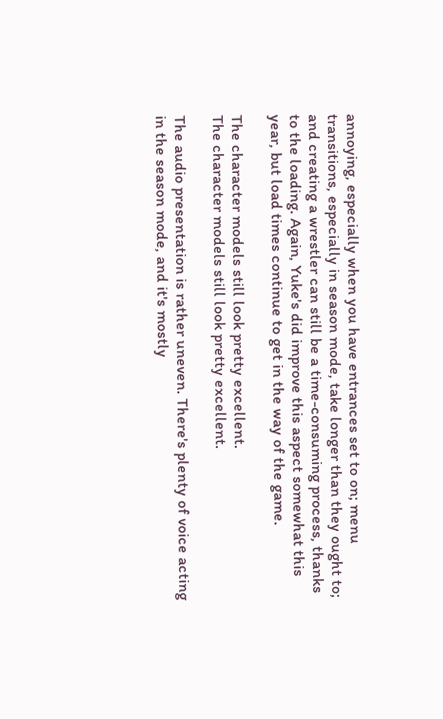annoying, especially when you have entrances set to on; menu transitions, especially in season mode, take longer than they ought to; and creating a wrestler can still be a time-consuming process, thanks to the loading. Again, Yuke's did improve this aspect somewhat this year, but load times continue to get in the way of the game.

The character models still look pretty excellent.
The character models still look pretty excellent.

The audio presentation is rather uneven. There's plenty of voice acting in the season mode, and it's mostly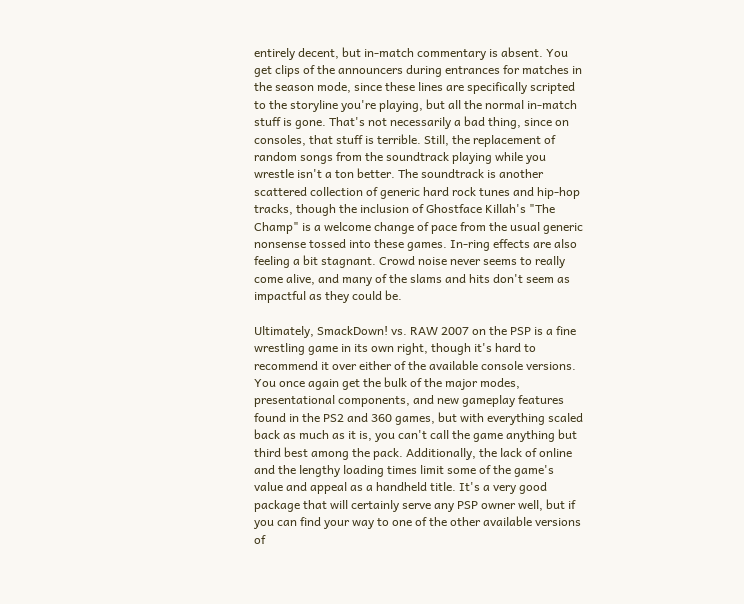entirely decent, but in-match commentary is absent. You get clips of the announcers during entrances for matches in the season mode, since these lines are specifically scripted to the storyline you're playing, but all the normal in-match stuff is gone. That's not necessarily a bad thing, since on consoles, that stuff is terrible. Still, the replacement of random songs from the soundtrack playing while you wrestle isn't a ton better. The soundtrack is another scattered collection of generic hard rock tunes and hip-hop tracks, though the inclusion of Ghostface Killah's "The Champ" is a welcome change of pace from the usual generic nonsense tossed into these games. In-ring effects are also feeling a bit stagnant. Crowd noise never seems to really come alive, and many of the slams and hits don't seem as impactful as they could be.

Ultimately, SmackDown! vs. RAW 2007 on the PSP is a fine wrestling game in its own right, though it's hard to recommend it over either of the available console versions. You once again get the bulk of the major modes, presentational components, and new gameplay features found in the PS2 and 360 games, but with everything scaled back as much as it is, you can't call the game anything but third best among the pack. Additionally, the lack of online and the lengthy loading times limit some of the game's value and appeal as a handheld title. It's a very good package that will certainly serve any PSP owner well, but if you can find your way to one of the other available versions of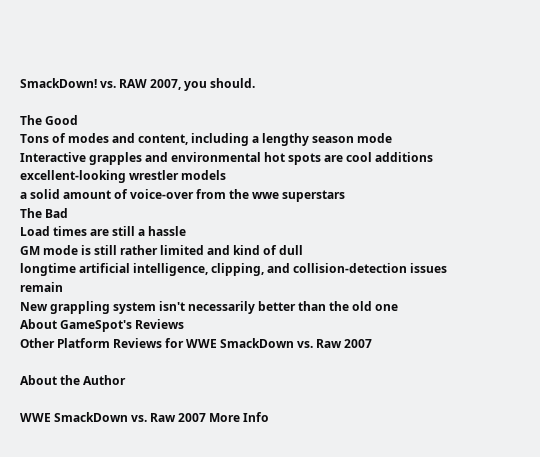SmackDown! vs. RAW 2007, you should.

The Good
Tons of modes and content, including a lengthy season mode
Interactive grapples and environmental hot spots are cool additions
excellent-looking wrestler models
a solid amount of voice-over from the wwe superstars
The Bad
Load times are still a hassle
GM mode is still rather limited and kind of dull
longtime artificial intelligence, clipping, and collision-detection issues remain
New grappling system isn't necessarily better than the old one
About GameSpot's Reviews
Other Platform Reviews for WWE SmackDown vs. Raw 2007

About the Author

WWE SmackDown vs. Raw 2007 More Info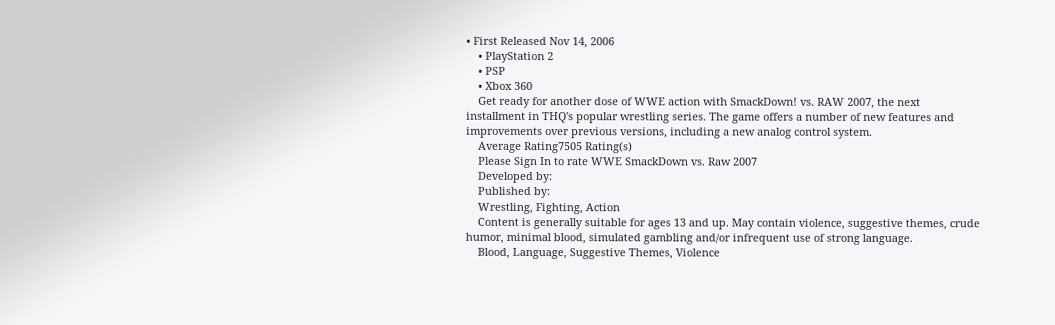• First Released Nov 14, 2006
    • PlayStation 2
    • PSP
    • Xbox 360
    Get ready for another dose of WWE action with SmackDown! vs. RAW 2007, the next installment in THQ's popular wrestling series. The game offers a number of new features and improvements over previous versions, including a new analog control system.
    Average Rating7505 Rating(s)
    Please Sign In to rate WWE SmackDown vs. Raw 2007
    Developed by:
    Published by:
    Wrestling, Fighting, Action
    Content is generally suitable for ages 13 and up. May contain violence, suggestive themes, crude humor, minimal blood, simulated gambling and/or infrequent use of strong language.
    Blood, Language, Suggestive Themes, Violence